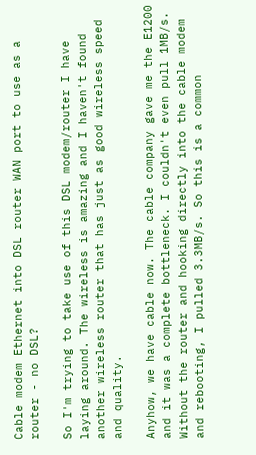Cable modem Ethernet into DSL router WAN port to use as a router - no DSL?

So I'm trying to take use of this DSL modem/router I have laying around. The wireless is amazing and I haven't found another wireless router that has just as good wireless speed and quality.

Anyhow, we have cable now. The cable company gave me the E1200 and it was a complete bottleneck. I couldn't even pull 1MB/s. Without the router and hooking directly into the cable modem and rebooting, I pulled 3.3MB/s. So this is a common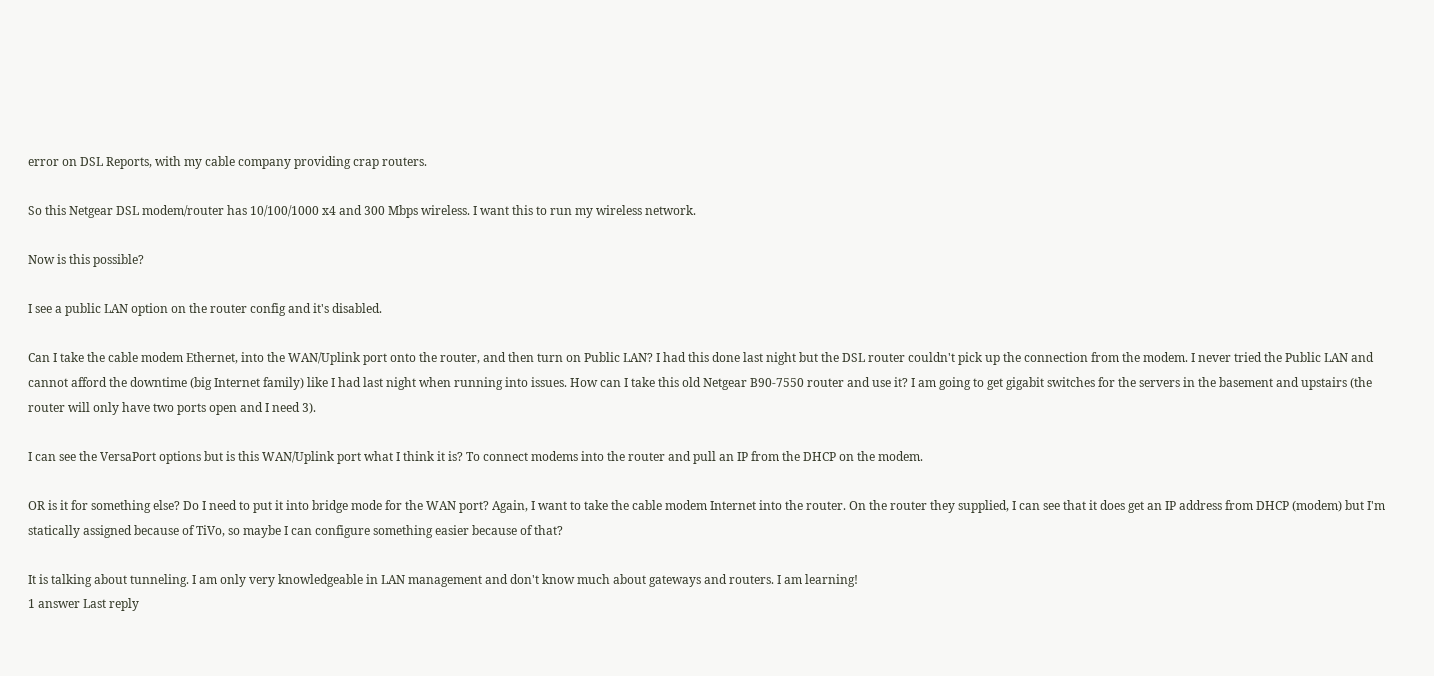error on DSL Reports, with my cable company providing crap routers.

So this Netgear DSL modem/router has 10/100/1000 x4 and 300 Mbps wireless. I want this to run my wireless network.

Now is this possible?

I see a public LAN option on the router config and it's disabled.

Can I take the cable modem Ethernet, into the WAN/Uplink port onto the router, and then turn on Public LAN? I had this done last night but the DSL router couldn't pick up the connection from the modem. I never tried the Public LAN and cannot afford the downtime (big Internet family) like I had last night when running into issues. How can I take this old Netgear B90-7550 router and use it? I am going to get gigabit switches for the servers in the basement and upstairs (the router will only have two ports open and I need 3).

I can see the VersaPort options but is this WAN/Uplink port what I think it is? To connect modems into the router and pull an IP from the DHCP on the modem.

OR is it for something else? Do I need to put it into bridge mode for the WAN port? Again, I want to take the cable modem Internet into the router. On the router they supplied, I can see that it does get an IP address from DHCP (modem) but I'm statically assigned because of TiVo, so maybe I can configure something easier because of that?

It is talking about tunneling. I am only very knowledgeable in LAN management and don't know much about gateways and routers. I am learning!
1 answer Last reply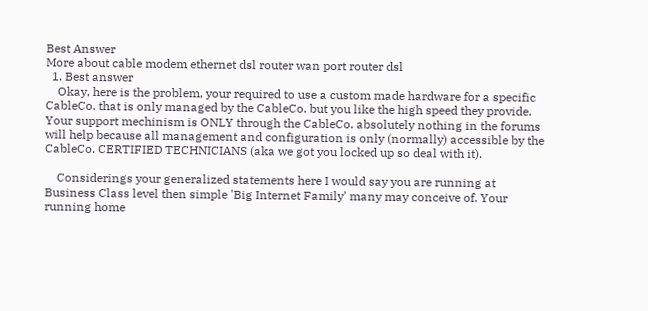Best Answer
More about cable modem ethernet dsl router wan port router dsl
  1. Best answer
    Okay, here is the problem, your required to use a custom made hardware for a specific CableCo. that is only managed by the CableCo. but you like the high speed they provide. Your support mechinism is ONLY through the CableCo. absolutely nothing in the forums will help because all management and configuration is only (normally) accessible by the CableCo. CERTIFIED TECHNICIANS (aka we got you locked up so deal with it).

    Considerings your generalized statements here I would say you are running at Business Class level then simple 'Big Internet Family' many may conceive of. Your running home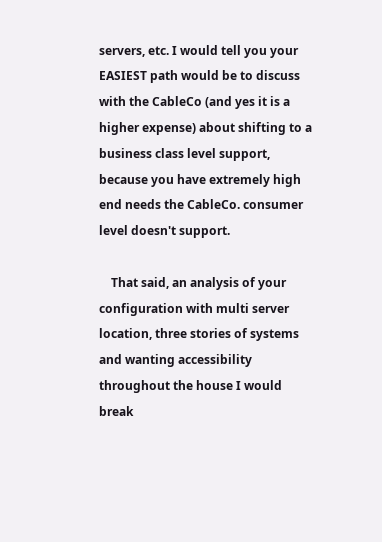servers, etc. I would tell you your EASIEST path would be to discuss with the CableCo (and yes it is a higher expense) about shifting to a business class level support, because you have extremely high end needs the CableCo. consumer level doesn't support.

    That said, an analysis of your configuration with multi server location, three stories of systems and wanting accessibility throughout the house I would break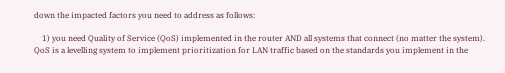down the impacted factors you need to address as follows:

    1) you need Quality of Service (QoS) implemented in the router AND all systems that connect (no matter the system). QoS is a levelling system to implement prioritization for LAN traffic based on the standards you implement in the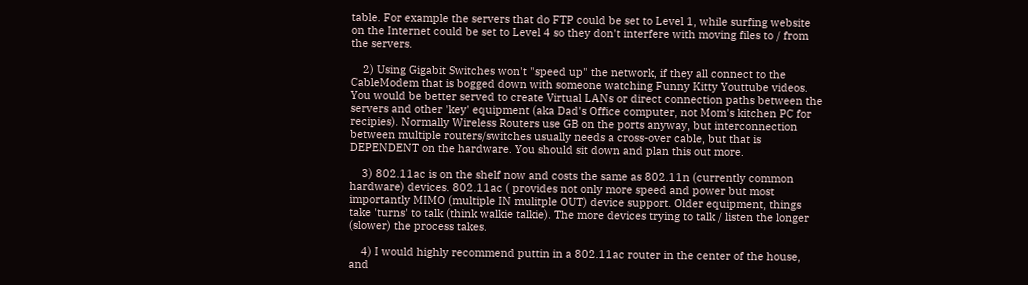table. For example the servers that do FTP could be set to Level 1, while surfing website on the Internet could be set to Level 4 so they don't interfere with moving files to / from the servers.

    2) Using Gigabit Switches won't "speed up" the network, if they all connect to the CableModem that is bogged down with someone watching Funny Kitty Youttube videos. You would be better served to create Virtual LANs or direct connection paths between the servers and other 'key' equipment (aka Dad's Office computer, not Mom's kitchen PC for recipies). Normally Wireless Routers use GB on the ports anyway, but interconnection between multiple routers/switches usually needs a cross-over cable, but that is DEPENDENT on the hardware. You should sit down and plan this out more.

    3) 802.11ac is on the shelf now and costs the same as 802.11n (currently common hardware) devices. 802.11ac ( provides not only more speed and power but most importantly MIMO (multiple IN mulitple OUT) device support. Older equipment, things take 'turns' to talk (think walkie talkie). The more devices trying to talk / listen the longer (slower) the process takes.

    4) I would highly recommend puttin in a 802.11ac router in the center of the house, and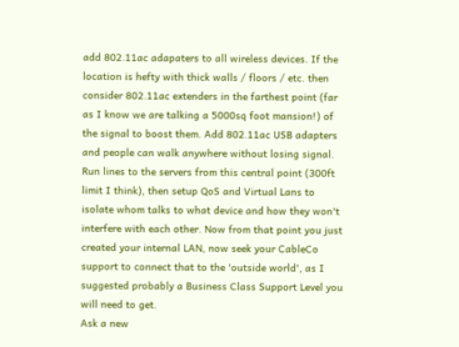add 802.11ac adapaters to all wireless devices. If the location is hefty with thick walls / floors / etc. then consider 802.11ac extenders in the farthest point (far as I know we are talking a 5000sq foot mansion!) of the signal to boost them. Add 802.11ac USB adapters and people can walk anywhere without losing signal. Run lines to the servers from this central point (300ft limit I think), then setup QoS and Virtual Lans to isolate whom talks to what device and how they won't interfere with each other. Now from that point you just created your internal LAN, now seek your CableCo support to connect that to the 'outside world', as I suggested probably a Business Class Support Level you will need to get.
Ask a new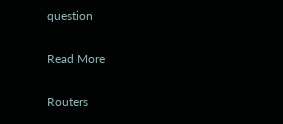question

Read More

Routers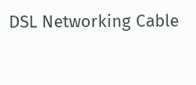DSL Networking Cable